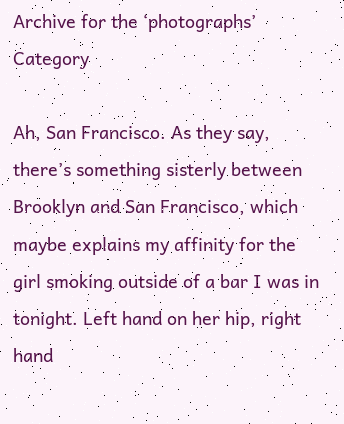Archive for the ‘photographs’ Category

Ah, San Francisco. As they say, there’s something sisterly between Brooklyn and San Francisco, which maybe explains my affinity for the girl smoking outside of a bar I was in tonight. Left hand on her hip, right hand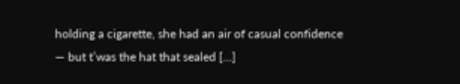holding a cigarette, she had an air of casual confidence — but t’was the hat that sealed […]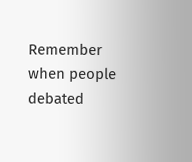Remember when people debated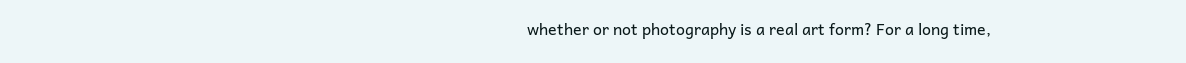whether or not photography is a real art form? For a long time,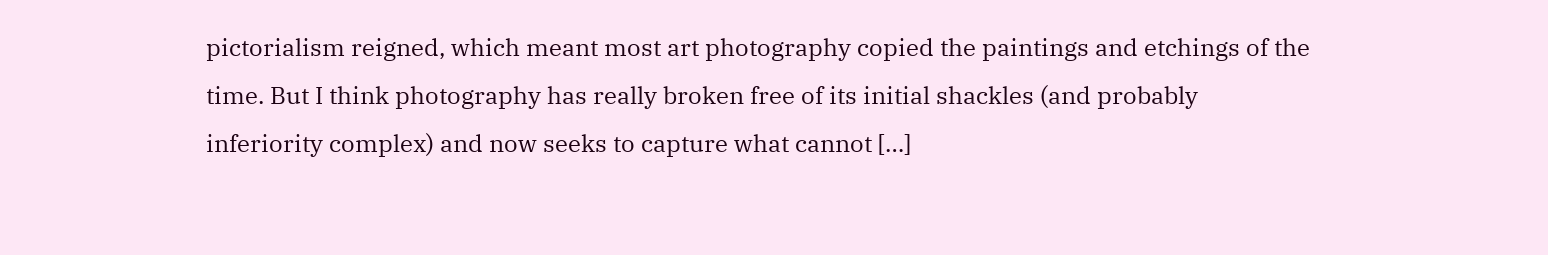pictorialism reigned, which meant most art photography copied the paintings and etchings of the time. But I think photography has really broken free of its initial shackles (and probably inferiority complex) and now seeks to capture what cannot […]